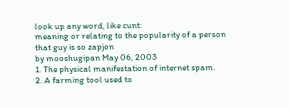look up any word, like cunt:
meaning or relating to the popularity of a person
that guy is so zapjon
by mooshugipan May 06, 2003
1. The physical manifestation of internet spam.
2. A farming tool used to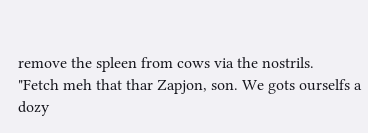remove the spleen from cows via the nostrils.
"Fetch meh that thar Zapjon, son. We gots ourselfs a dozy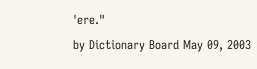'ere."
by Dictionary Board May 09, 2003